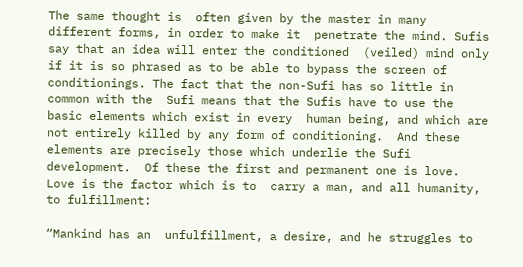The same thought is  often given by the master in many different forms, in order to make it  penetrate the mind. Sufis say that an idea will enter the conditioned  (veiled) mind only if it is so phrased as to be able to bypass the screen of  conditionings. The fact that the non-Sufi has so little in common with the  Sufi means that the Sufis have to use the basic elements which exist in every  human being, and which are not entirely killed by any form of conditioning.  And these elements are precisely those which underlie the Sufi development.  Of these the first and permanent one is love. Love is the factor which is to  carry a man, and all humanity, to fulfillment:

“Mankind has an  unfulfillment, a desire, and he struggles to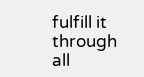fulfill it through all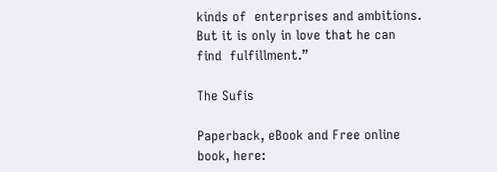kinds of  enterprises and ambitions. But it is only in love that he can find  fulfillment.”

The Sufis

Paperback, eBook and Free online book, here: